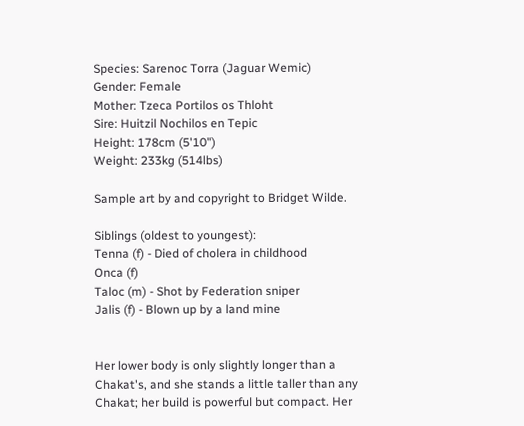Species: Sarenoc Torra (Jaguar Wemic)
Gender: Female
Mother: Tzeca Portilos os Thloht
Sire: Huitzil Nochilos en Tepic
Height: 178cm (5'10")
Weight: 233kg (514lbs)

Sample art by and copyright to Bridget Wilde.

Siblings (oldest to youngest):
Tenna (f) - Died of cholera in childhood
Onca (f)
Taloc (m) - Shot by Federation sniper
Jalis (f) - Blown up by a land mine


Her lower body is only slightly longer than a Chakat's, and she stands a little taller than any Chakat; her build is powerful but compact. Her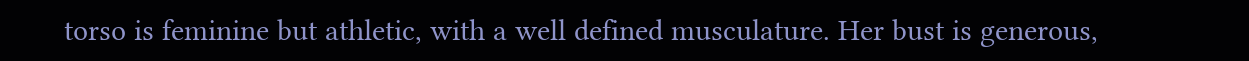torso is feminine but athletic, with a well defined musculature. Her bust is generous,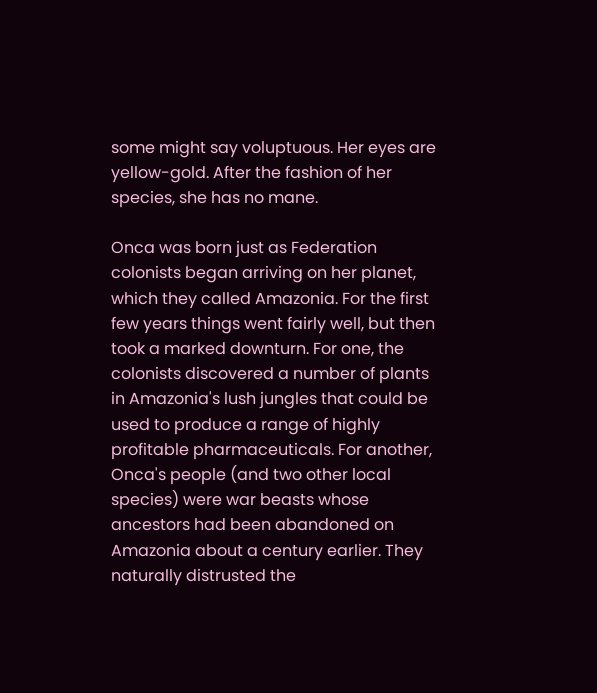some might say voluptuous. Her eyes are yellow-gold. After the fashion of her species, she has no mane.

Onca was born just as Federation colonists began arriving on her planet, which they called Amazonia. For the first few years things went fairly well, but then took a marked downturn. For one, the colonists discovered a number of plants in Amazonia's lush jungles that could be used to produce a range of highly profitable pharmaceuticals. For another, Onca's people (and two other local species) were war beasts whose ancestors had been abandoned on Amazonia about a century earlier. They naturally distrusted the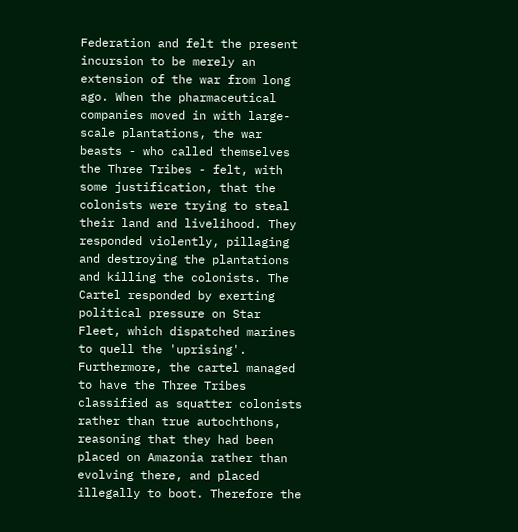Federation and felt the present incursion to be merely an extension of the war from long ago. When the pharmaceutical companies moved in with large-scale plantations, the war beasts - who called themselves the Three Tribes - felt, with some justification, that the colonists were trying to steal their land and livelihood. They responded violently, pillaging and destroying the plantations and killing the colonists. The Cartel responded by exerting political pressure on Star Fleet, which dispatched marines to quell the 'uprising'. Furthermore, the cartel managed to have the Three Tribes classified as squatter colonists rather than true autochthons, reasoning that they had been placed on Amazonia rather than evolving there, and placed illegally to boot. Therefore the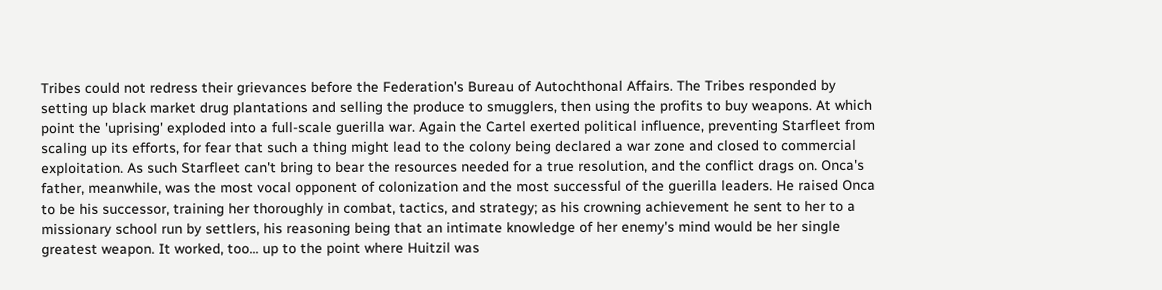Tribes could not redress their grievances before the Federation's Bureau of Autochthonal Affairs. The Tribes responded by setting up black market drug plantations and selling the produce to smugglers, then using the profits to buy weapons. At which point the 'uprising' exploded into a full-scale guerilla war. Again the Cartel exerted political influence, preventing Starfleet from scaling up its efforts, for fear that such a thing might lead to the colony being declared a war zone and closed to commercial exploitation. As such Starfleet can't bring to bear the resources needed for a true resolution, and the conflict drags on. Onca's father, meanwhile, was the most vocal opponent of colonization and the most successful of the guerilla leaders. He raised Onca to be his successor, training her thoroughly in combat, tactics, and strategy; as his crowning achievement he sent to her to a missionary school run by settlers, his reasoning being that an intimate knowledge of her enemy's mind would be her single greatest weapon. It worked, too... up to the point where Huitzil was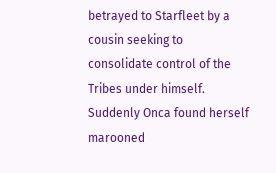betrayed to Starfleet by a cousin seeking to consolidate control of the Tribes under himself. Suddenly Onca found herself marooned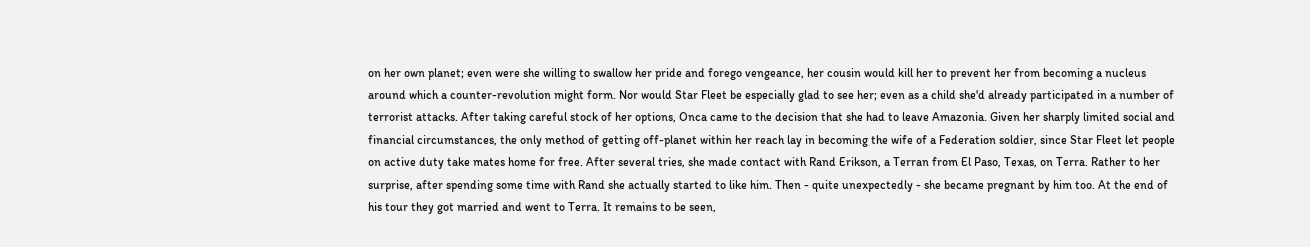on her own planet; even were she willing to swallow her pride and forego vengeance, her cousin would kill her to prevent her from becoming a nucleus around which a counter-revolution might form. Nor would Star Fleet be especially glad to see her; even as a child she'd already participated in a number of terrorist attacks. After taking careful stock of her options, Onca came to the decision that she had to leave Amazonia. Given her sharply limited social and financial circumstances, the only method of getting off-planet within her reach lay in becoming the wife of a Federation soldier, since Star Fleet let people on active duty take mates home for free. After several tries, she made contact with Rand Erikson, a Terran from El Paso, Texas, on Terra. Rather to her surprise, after spending some time with Rand she actually started to like him. Then - quite unexpectedly - she became pregnant by him too. At the end of his tour they got married and went to Terra. It remains to be seen,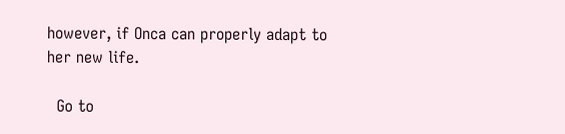however, if Onca can properly adapt to her new life.

  Go to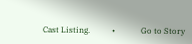Cast Listing.           •             Go to Story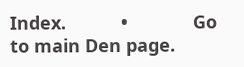Index.           •             Go to main Den page.